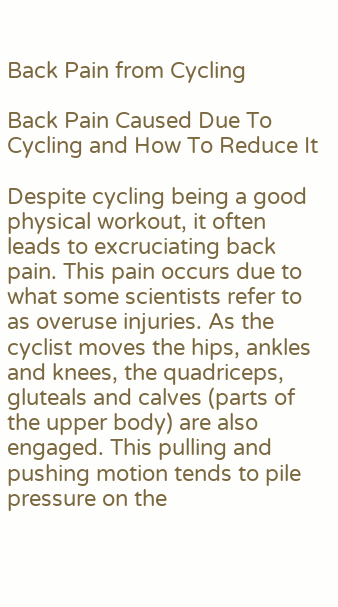Back Pain from Cycling

Back Pain Caused Due To Cycling and How To Reduce It

Despite cycling being a good physical workout, it often leads to excruciating back pain. This pain occurs due to what some scientists refer to as overuse injuries. As the cyclist moves the hips, ankles and knees, the quadriceps, gluteals and calves (parts of the upper body) are also engaged. This pulling and pushing motion tends to pile pressure on the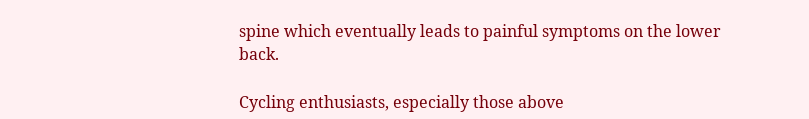spine which eventually leads to painful symptoms on the lower back.

Cycling enthusiasts, especially those above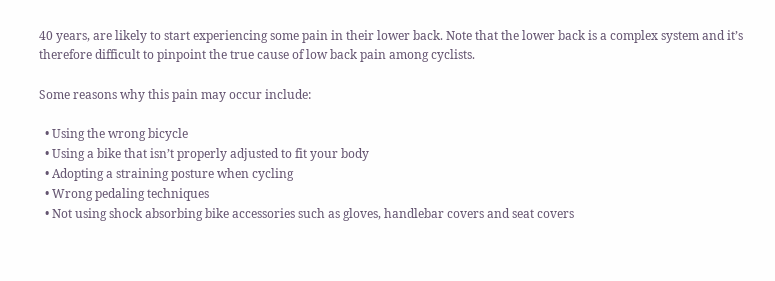40 years, are likely to start experiencing some pain in their lower back. Note that the lower back is a complex system and it’s therefore difficult to pinpoint the true cause of low back pain among cyclists.

Some reasons why this pain may occur include:

  • Using the wrong bicycle
  • Using a bike that isn’t properly adjusted to fit your body
  • Adopting a straining posture when cycling
  • Wrong pedaling techniques
  • Not using shock absorbing bike accessories such as gloves, handlebar covers and seat covers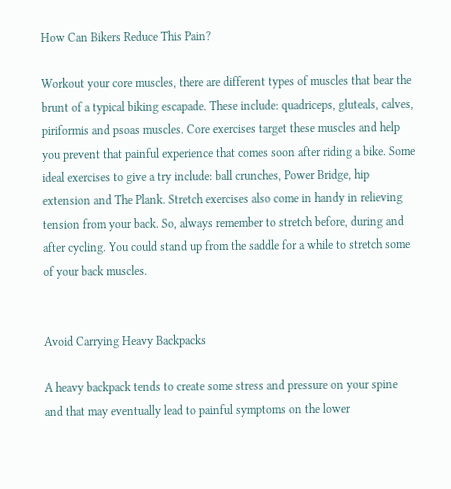How Can Bikers Reduce This Pain?

Workout your core muscles, there are different types of muscles that bear the brunt of a typical biking escapade. These include: quadriceps, gluteals, calves, piriformis and psoas muscles. Core exercises target these muscles and help you prevent that painful experience that comes soon after riding a bike. Some ideal exercises to give a try include: ball crunches, Power Bridge, hip extension and The Plank. Stretch exercises also come in handy in relieving tension from your back. So, always remember to stretch before, during and after cycling. You could stand up from the saddle for a while to stretch some of your back muscles.


Avoid Carrying Heavy Backpacks

A heavy backpack tends to create some stress and pressure on your spine and that may eventually lead to painful symptoms on the lower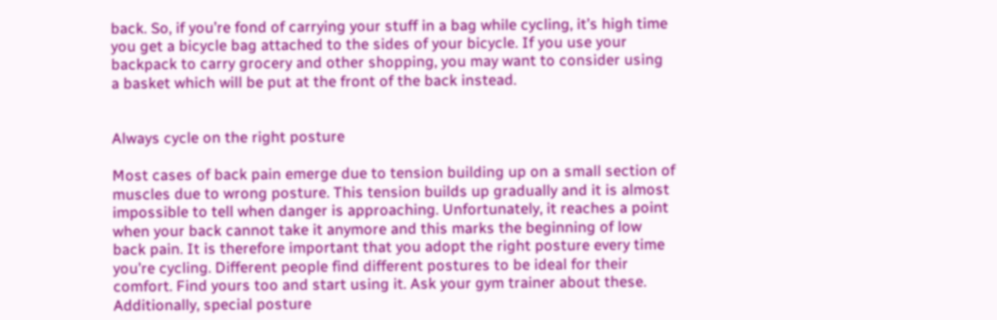back. So, if you’re fond of carrying your stuff in a bag while cycling, it’s high time you get a bicycle bag attached to the sides of your bicycle. If you use your backpack to carry grocery and other shopping, you may want to consider using a basket which will be put at the front of the back instead.


Always cycle on the right posture

Most cases of back pain emerge due to tension building up on a small section of muscles due to wrong posture. This tension builds up gradually and it is almost impossible to tell when danger is approaching. Unfortunately, it reaches a point when your back cannot take it anymore and this marks the beginning of low back pain. It is therefore important that you adopt the right posture every time you’re cycling. Different people find different postures to be ideal for their comfort. Find yours too and start using it. Ask your gym trainer about these. Additionally, special posture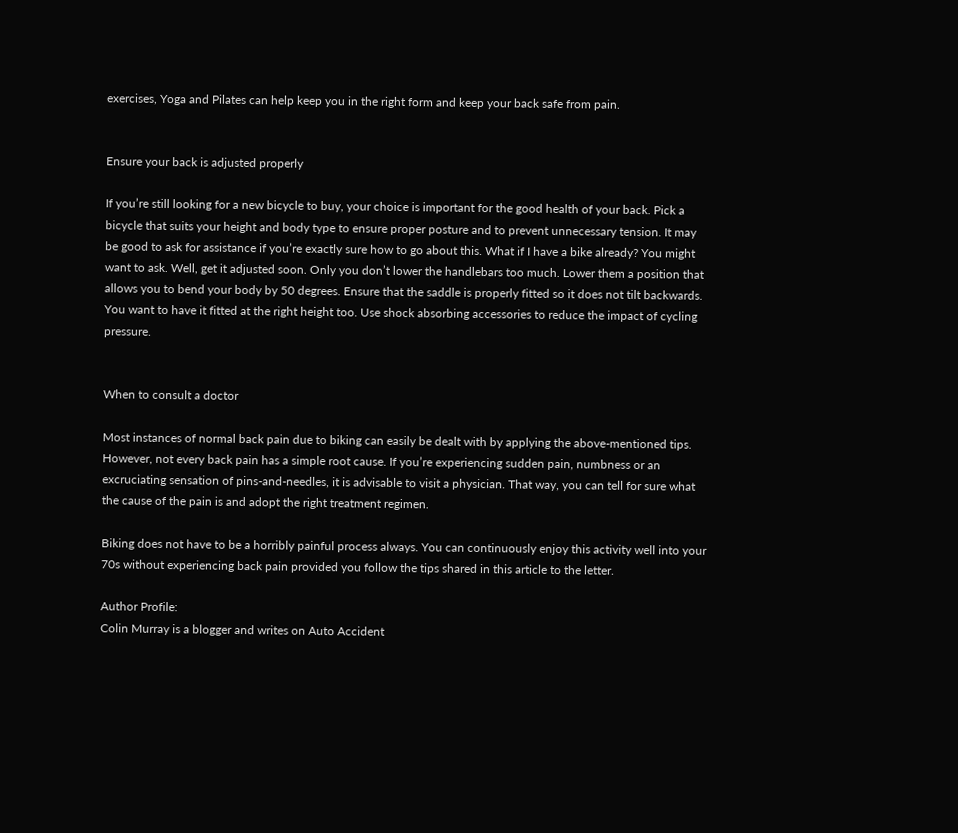exercises, Yoga and Pilates can help keep you in the right form and keep your back safe from pain.


Ensure your back is adjusted properly

If you’re still looking for a new bicycle to buy, your choice is important for the good health of your back. Pick a bicycle that suits your height and body type to ensure proper posture and to prevent unnecessary tension. It may be good to ask for assistance if you’re exactly sure how to go about this. What if I have a bike already? You might want to ask. Well, get it adjusted soon. Only you don’t lower the handlebars too much. Lower them a position that allows you to bend your body by 50 degrees. Ensure that the saddle is properly fitted so it does not tilt backwards. You want to have it fitted at the right height too. Use shock absorbing accessories to reduce the impact of cycling pressure.


When to consult a doctor

Most instances of normal back pain due to biking can easily be dealt with by applying the above-mentioned tips. However, not every back pain has a simple root cause. If you’re experiencing sudden pain, numbness or an excruciating sensation of pins-and-needles, it is advisable to visit a physician. That way, you can tell for sure what the cause of the pain is and adopt the right treatment regimen.

Biking does not have to be a horribly painful process always. You can continuously enjoy this activity well into your 70s without experiencing back pain provided you follow the tips shared in this article to the letter.

Author Profile:
Colin Murray is a blogger and writes on Auto Accident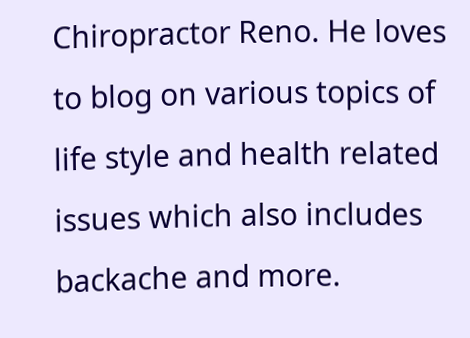Chiropractor Reno. He loves to blog on various topics of life style and health related issues which also includes backache and more.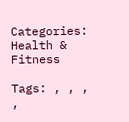Categories: Health & Fitness

Tags: , , , ,